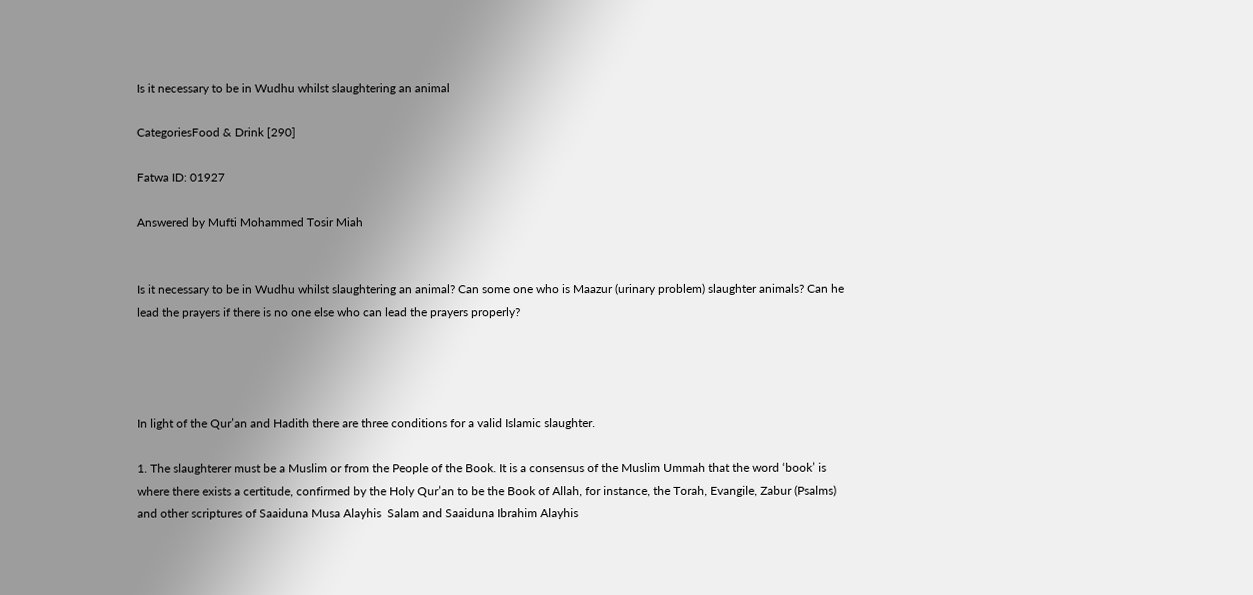Is it necessary to be in Wudhu whilst slaughtering an animal

CategoriesFood & Drink [290]

Fatwa ID: 01927

Answered by Mufti Mohammed Tosir Miah


Is it necessary to be in Wudhu whilst slaughtering an animal? Can some one who is Maazur (urinary problem) slaughter animals? Can he lead the prayers if there is no one else who can lead the prayers properly?




In light of the Qur’an and Hadith there are three conditions for a valid Islamic slaughter.

1. The slaughterer must be a Muslim or from the People of the Book. It is a consensus of the Muslim Ummah that the word ‘book’ is where there exists a certitude, confirmed by the Holy Qur’an to be the Book of Allah, for instance, the Torah, Evangile, Zabur (Psalms) and other scriptures of Saaiduna Musa Alayhis  Salam and Saaiduna Ibrahim Alayhis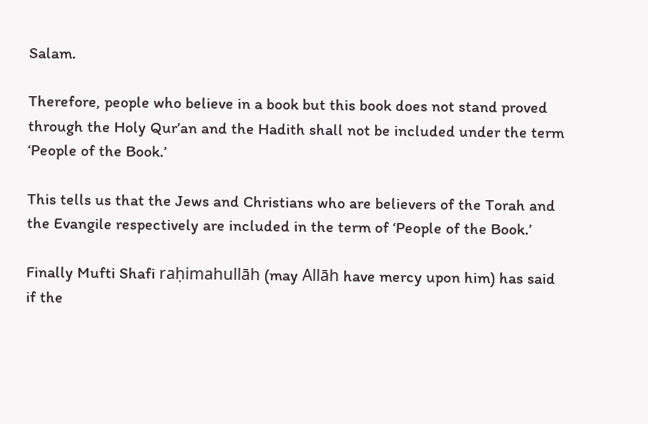Salam.

Therefore, people who believe in a book but this book does not stand proved through the Holy Qur’an and the Hadith shall not be included under the term ‘People of the Book.’

This tells us that the Jews and Christians who are believers of the Torah and the Evangile respectively are included in the term of ‘People of the Book.’

Finally Mufti Shafi raḥimahullāh (may Allāh have mercy upon him) has said if the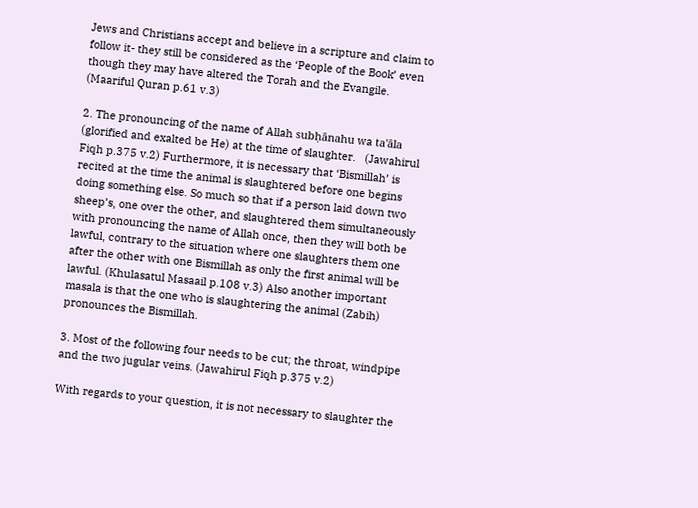Jews and Christians accept and believe in a scripture and claim to follow it- they still be considered as the ‘People of the Book’ even though they may have altered the Torah and the Evangile. (Maariful Quran p.61 v.3)

2. The pronouncing of the name of Allah subḥānahu wa ta'āla (glorified and exalted be He) at the time of slaughter.   (Jawahirul Fiqh p.375 v.2) Furthermore, it is necessary that ‘Bismillah’ is recited at the time the animal is slaughtered before one begins doing something else. So much so that if a person laid down two sheep’s, one over the other, and slaughtered them simultaneously with pronouncing the name of Allah once, then they will both be lawful, contrary to the situation where one slaughters them one after the other with one Bismillah as only the first animal will be lawful. (Khulasatul Masaail p.108 v.3) Also another important masala is that the one who is slaughtering the animal (Zabih) pronounces the Bismillah.

3. Most of the following four needs to be cut; the throat, windpipe and the two jugular veins. (Jawahirul Fiqh p.375 v.2)

With regards to your question, it is not necessary to slaughter the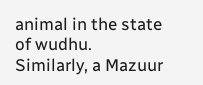animal in the state of wudhu. Similarly, a Mazuur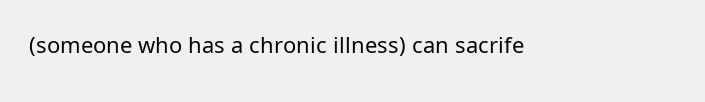(someone who has a chronic illness) can sacrife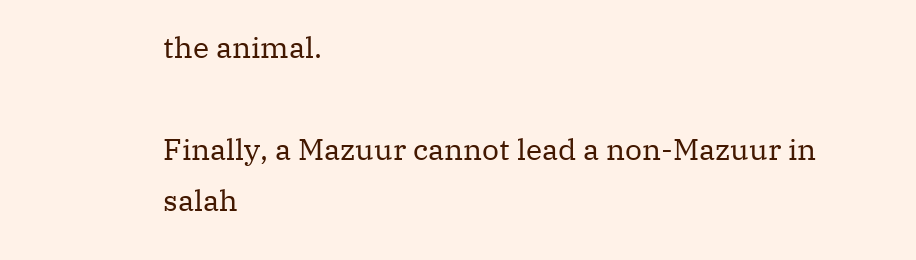the animal.

Finally, a Mazuur cannot lead a non-Mazuur in salah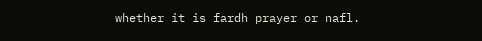whether it is fardh prayer or nafl.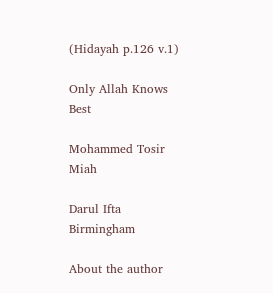(Hidayah p.126 v.1)

Only Allah Knows Best

Mohammed Tosir Miah

Darul Ifta Birmingham

About the author